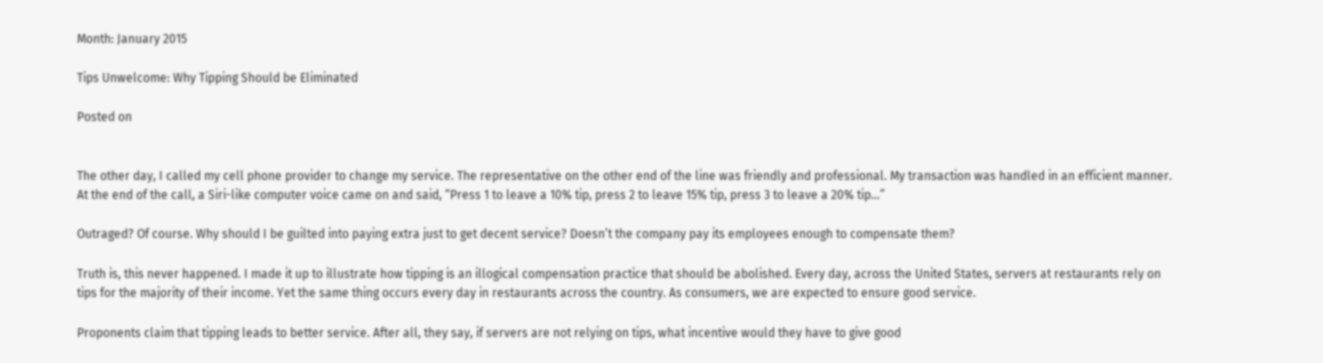Month: January 2015

Tips Unwelcome: Why Tipping Should be Eliminated

Posted on


The other day, I called my cell phone provider to change my service. The representative on the other end of the line was friendly and professional. My transaction was handled in an efficient manner. At the end of the call, a Siri-like computer voice came on and said, “Press 1 to leave a 10% tip, press 2 to leave 15% tip, press 3 to leave a 20% tip…”

Outraged? Of course. Why should I be guilted into paying extra just to get decent service? Doesn’t the company pay its employees enough to compensate them?

Truth is, this never happened. I made it up to illustrate how tipping is an illogical compensation practice that should be abolished. Every day, across the United States, servers at restaurants rely on tips for the majority of their income. Yet the same thing occurs every day in restaurants across the country. As consumers, we are expected to ensure good service.

Proponents claim that tipping leads to better service. After all, they say, if servers are not relying on tips, what incentive would they have to give good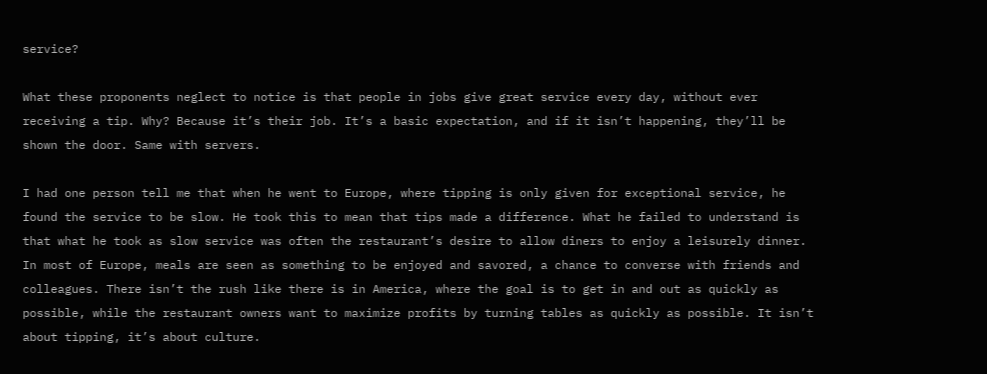service?

What these proponents neglect to notice is that people in jobs give great service every day, without ever receiving a tip. Why? Because it’s their job. It’s a basic expectation, and if it isn’t happening, they’ll be shown the door. Same with servers.

I had one person tell me that when he went to Europe, where tipping is only given for exceptional service, he found the service to be slow. He took this to mean that tips made a difference. What he failed to understand is that what he took as slow service was often the restaurant’s desire to allow diners to enjoy a leisurely dinner. In most of Europe, meals are seen as something to be enjoyed and savored, a chance to converse with friends and colleagues. There isn’t the rush like there is in America, where the goal is to get in and out as quickly as possible, while the restaurant owners want to maximize profits by turning tables as quickly as possible. It isn’t about tipping, it’s about culture.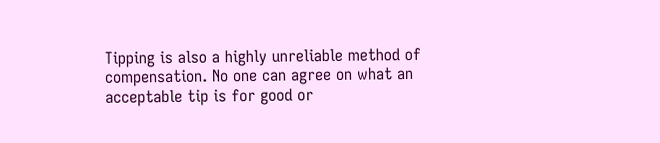Tipping is also a highly unreliable method of compensation. No one can agree on what an acceptable tip is for good or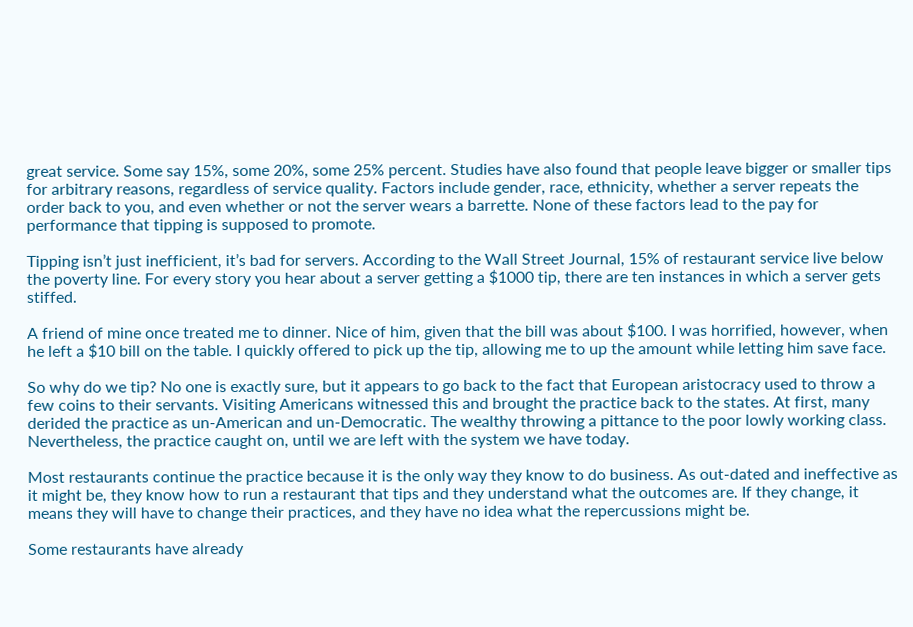great service. Some say 15%, some 20%, some 25% percent. Studies have also found that people leave bigger or smaller tips for arbitrary reasons, regardless of service quality. Factors include gender, race, ethnicity, whether a server repeats the order back to you, and even whether or not the server wears a barrette. None of these factors lead to the pay for performance that tipping is supposed to promote.

Tipping isn’t just inefficient, it’s bad for servers. According to the Wall Street Journal, 15% of restaurant service live below the poverty line. For every story you hear about a server getting a $1000 tip, there are ten instances in which a server gets stiffed.

A friend of mine once treated me to dinner. Nice of him, given that the bill was about $100. I was horrified, however, when he left a $10 bill on the table. I quickly offered to pick up the tip, allowing me to up the amount while letting him save face.

So why do we tip? No one is exactly sure, but it appears to go back to the fact that European aristocracy used to throw a few coins to their servants. Visiting Americans witnessed this and brought the practice back to the states. At first, many derided the practice as un-American and un-Democratic. The wealthy throwing a pittance to the poor lowly working class. Nevertheless, the practice caught on, until we are left with the system we have today.

Most restaurants continue the practice because it is the only way they know to do business. As out-dated and ineffective as it might be, they know how to run a restaurant that tips and they understand what the outcomes are. If they change, it means they will have to change their practices, and they have no idea what the repercussions might be.

Some restaurants have already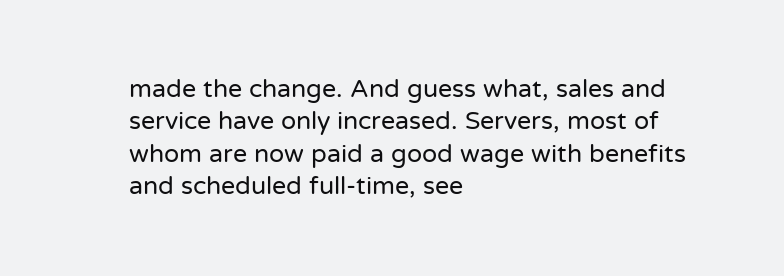made the change. And guess what, sales and service have only increased. Servers, most of whom are now paid a good wage with benefits and scheduled full-time, see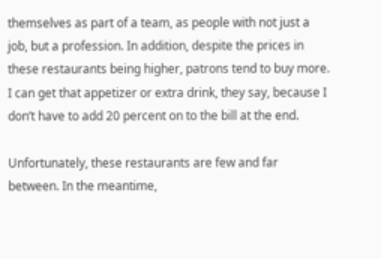themselves as part of a team, as people with not just a job, but a profession. In addition, despite the prices in these restaurants being higher, patrons tend to buy more. I can get that appetizer or extra drink, they say, because I don’t have to add 20 percent on to the bill at the end.

Unfortunately, these restaurants are few and far between. In the meantime,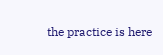the practice is here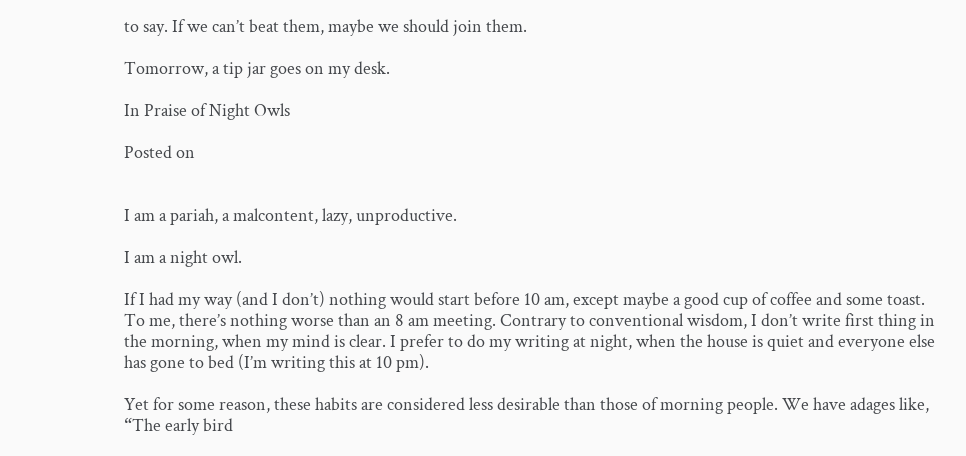to say. If we can’t beat them, maybe we should join them.

Tomorrow, a tip jar goes on my desk.

In Praise of Night Owls

Posted on


I am a pariah, a malcontent, lazy, unproductive.

I am a night owl.

If I had my way (and I don’t) nothing would start before 10 am, except maybe a good cup of coffee and some toast. To me, there’s nothing worse than an 8 am meeting. Contrary to conventional wisdom, I don’t write first thing in the morning, when my mind is clear. I prefer to do my writing at night, when the house is quiet and everyone else has gone to bed (I’m writing this at 10 pm).

Yet for some reason, these habits are considered less desirable than those of morning people. We have adages like, “The early bird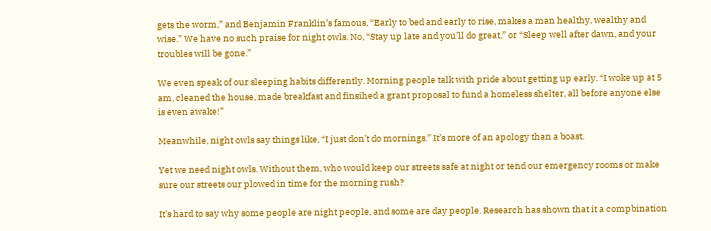gets the worm,” and Benjamin Franklin’s famous, “Early to bed and early to rise, makes a man healthy, wealthy and wise.” We have no such praise for night owls. No, “Stay up late and you’ll do great,” or “Sleep well after dawn, and your troubles will be gone.”

We even speak of our sleeping habits differently. Morning people talk with pride about getting up early. “I woke up at 5 am, cleaned the house, made breakfast and finsihed a grant proposal to fund a homeless shelter, all before anyone else is even awake!”

Meanwhile, night owls say things like, “I just don’t do mornings.” It’s more of an apology than a boast.

Yet we need night owls. Without them, who would keep our streets safe at night or tend our emergency rooms or make sure our streets our plowed in time for the morning rush?

It’s hard to say why some people are night people, and some are day people. Research has shown that it a compbination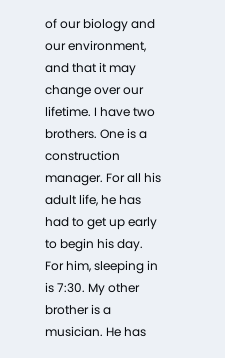of our biology and our environment, and that it may change over our lifetime. I have two brothers. One is a construction manager. For all his adult life, he has had to get up early to begin his day. For him, sleeping in is 7:30. My other brother is a musician. He has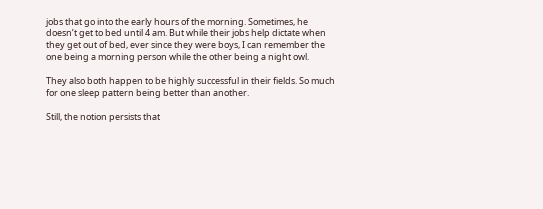jobs that go into the early hours of the morning. Sometimes, he doesn’t get to bed until 4 am. But while their jobs help dictate when they get out of bed, ever since they were boys, I can remember the one being a morning person while the other being a night owl.

They also both happen to be highly successful in their fields. So much for one sleep pattern being better than another.

Still, the notion persists that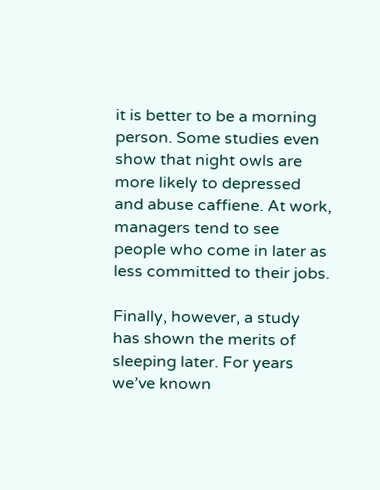it is better to be a morning person. Some studies even show that night owls are more likely to depressed and abuse caffiene. At work, managers tend to see people who come in later as less committed to their jobs.

Finally, however, a study has shown the merits of sleeping later. For years we’ve known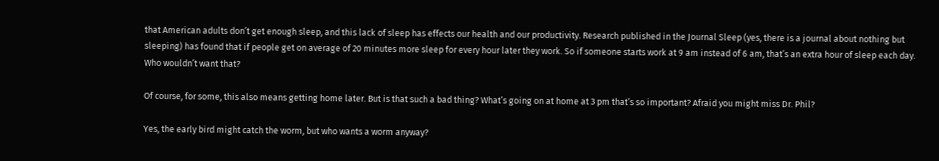that American adults don’t get enough sleep, and this lack of sleep has effects our health and our productivity. Research published in the Journal Sleep (yes, there is a journal about nothing but sleeping) has found that if people get on average of 20 minutes more sleep for every hour later they work. So if someone starts work at 9 am instead of 6 am, that’s an extra hour of sleep each day. Who wouldn’t want that?

Of course, for some, this also means getting home later. But is that such a bad thing? What’s going on at home at 3 pm that’s so important? Afraid you might miss Dr. Phil?

Yes, the early bird might catch the worm, but who wants a worm anyway?